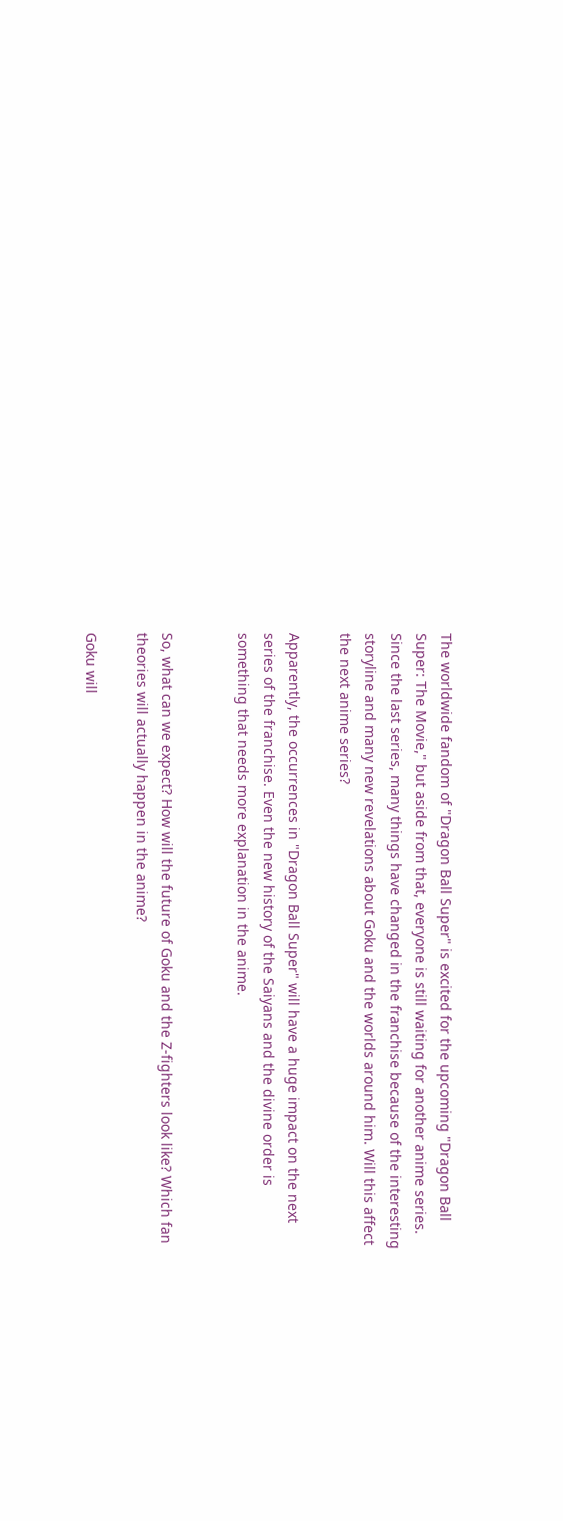The worldwide fandom of "Dragon Ball Super" is excited for the upcoming "Dragon Ball Super: The Movie," but aside from that, everyone is still waiting for another anime series. Since the last series, many things have changed in the franchise because of the interesting storyline and many new revelations about Goku and the worlds around him. Will this affect the next anime series?

Apparently, the occurrences in "Dragon Ball Super" will have a huge impact on the next series of the franchise. Even the new history of the Saiyans and the divine order is something that needs more explanation in the anime.


So, what can we expect? How will the future of Goku and the Z-fighters look like? Which fan theories will actually happen in the anime?

Goku will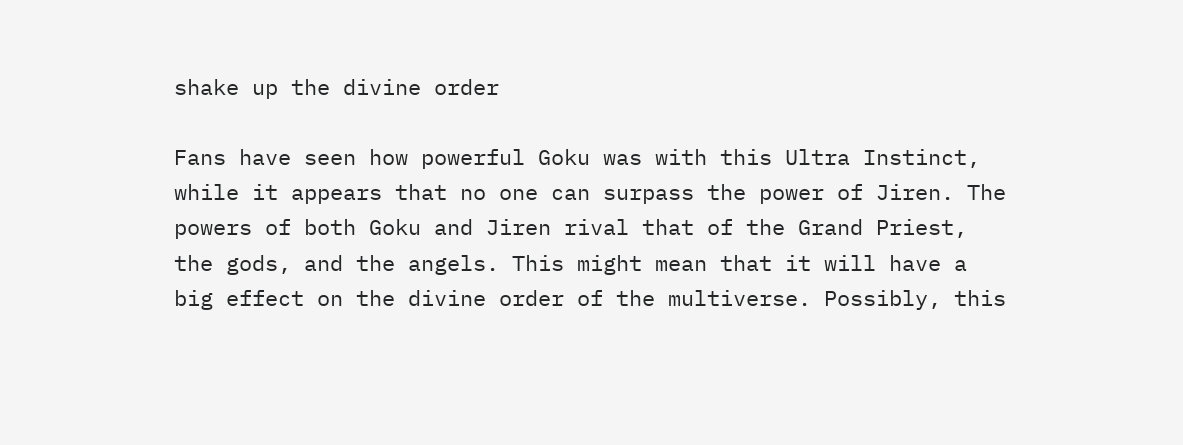shake up the divine order

Fans have seen how powerful Goku was with this Ultra Instinct, while it appears that no one can surpass the power of Jiren. The powers of both Goku and Jiren rival that of the Grand Priest, the gods, and the angels. This might mean that it will have a big effect on the divine order of the multiverse. Possibly, this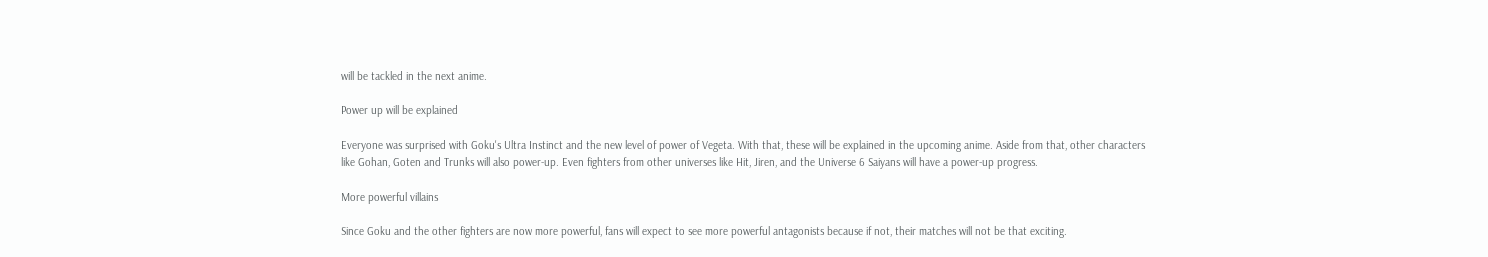will be tackled in the next anime.

Power up will be explained

Everyone was surprised with Goku's Ultra Instinct and the new level of power of Vegeta. With that, these will be explained in the upcoming anime. Aside from that, other characters like Gohan, Goten and Trunks will also power-up. Even fighters from other universes like Hit, Jiren, and the Universe 6 Saiyans will have a power-up progress.

More powerful villains

Since Goku and the other fighters are now more powerful, fans will expect to see more powerful antagonists because if not, their matches will not be that exciting.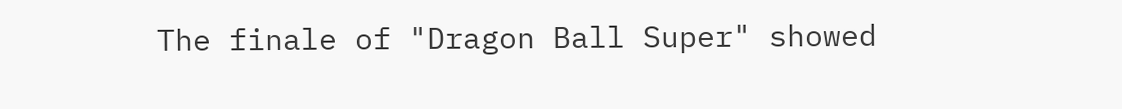The finale of "Dragon Ball Super" showed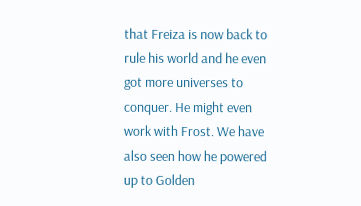that Freiza is now back to rule his world and he even got more universes to conquer. He might even work with Frost. We have also seen how he powered up to Golden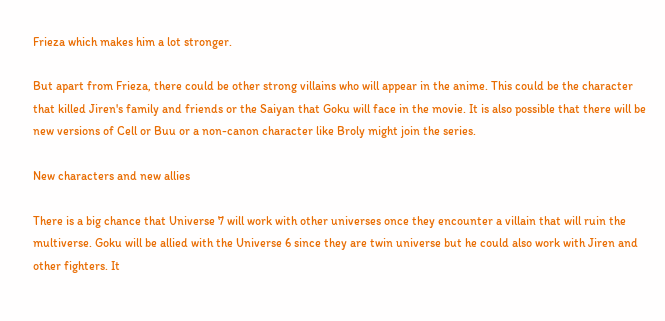Frieza which makes him a lot stronger.

But apart from Frieza, there could be other strong villains who will appear in the anime. This could be the character that killed Jiren's family and friends or the Saiyan that Goku will face in the movie. It is also possible that there will be new versions of Cell or Buu or a non-canon character like Broly might join the series.

New characters and new allies

There is a big chance that Universe 7 will work with other universes once they encounter a villain that will ruin the multiverse. Goku will be allied with the Universe 6 since they are twin universe but he could also work with Jiren and other fighters. It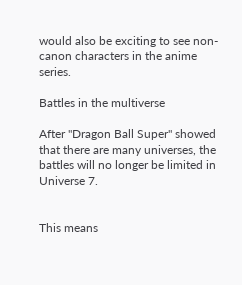would also be exciting to see non-canon characters in the anime series.

Battles in the multiverse

After "Dragon Ball Super" showed that there are many universes, the battles will no longer be limited in Universe 7.


This means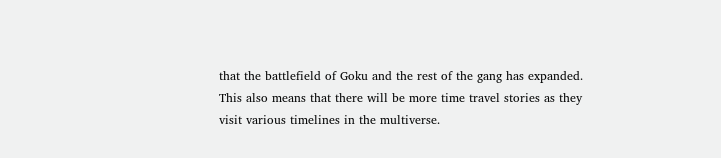that the battlefield of Goku and the rest of the gang has expanded. This also means that there will be more time travel stories as they visit various timelines in the multiverse.